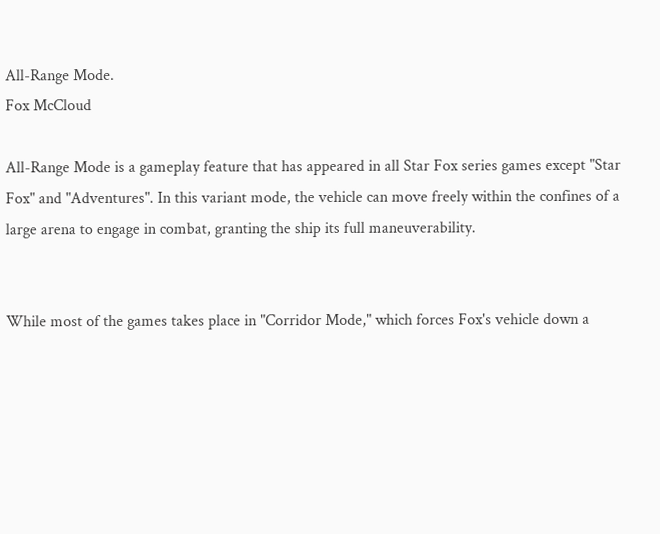All-Range Mode.
Fox McCloud

All-Range Mode is a gameplay feature that has appeared in all Star Fox series games except "Star Fox" and "Adventures". In this variant mode, the vehicle can move freely within the confines of a large arena to engage in combat, granting the ship its full maneuverability.


While most of the games takes place in "Corridor Mode," which forces Fox's vehicle down a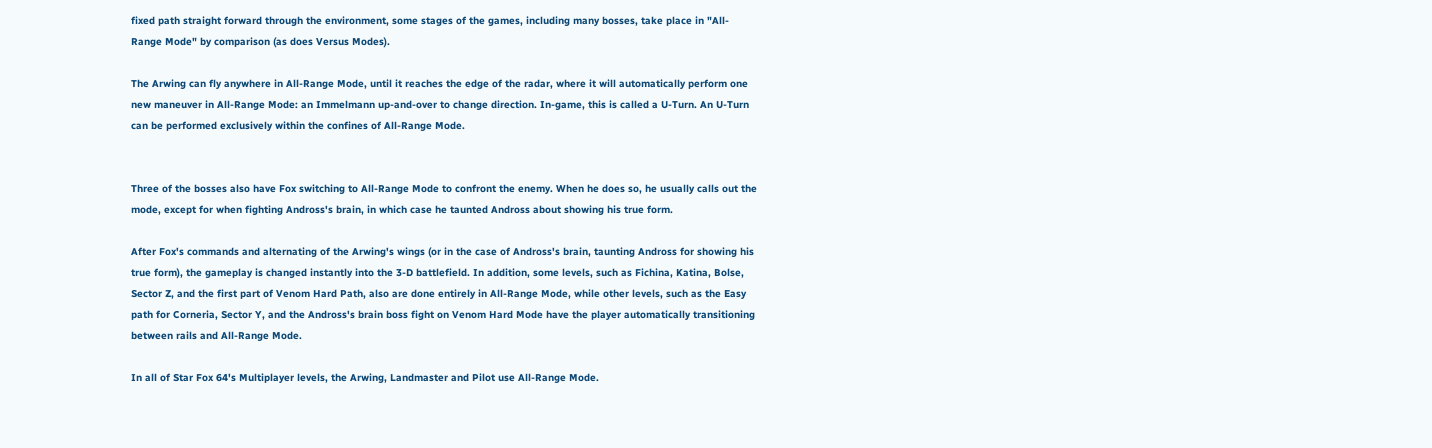fixed path straight forward through the environment, some stages of the games, including many bosses, take place in "All-Range Mode" by comparison (as does Versus Modes).

The Arwing can fly anywhere in All-Range Mode, until it reaches the edge of the radar, where it will automatically perform one new maneuver in All-Range Mode: an Immelmann up-and-over to change direction. In-game, this is called a U-Turn. An U-Turn can be performed exclusively within the confines of All-Range Mode.


Three of the bosses also have Fox switching to All-Range Mode to confront the enemy. When he does so, he usually calls out the mode, except for when fighting Andross's brain, in which case he taunted Andross about showing his true form.

After Fox's commands and alternating of the Arwing's wings (or in the case of Andross's brain, taunting Andross for showing his true form), the gameplay is changed instantly into the 3-D battlefield. In addition, some levels, such as Fichina, Katina, Bolse, Sector Z, and the first part of Venom Hard Path, also are done entirely in All-Range Mode, while other levels, such as the Easy path for Corneria, Sector Y, and the Andross's brain boss fight on Venom Hard Mode have the player automatically transitioning between rails and All-Range Mode.

In all of Star Fox 64's Multiplayer levels, the Arwing, Landmaster and Pilot use All-Range Mode.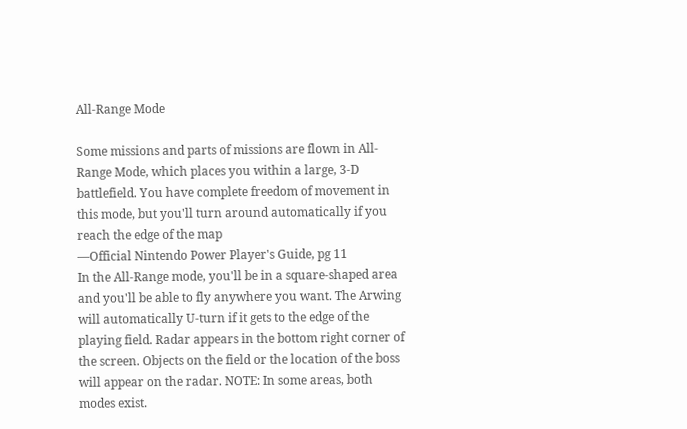All-Range Mode

Some missions and parts of missions are flown in All-Range Mode, which places you within a large, 3-D battlefield. You have complete freedom of movement in this mode, but you'll turn around automatically if you reach the edge of the map
—Official Nintendo Power Player's Guide, pg 11
In the All-Range mode, you'll be in a square-shaped area and you'll be able to fly anywhere you want. The Arwing will automatically U-turn if it gets to the edge of the playing field. Radar appears in the bottom right corner of the screen. Objects on the field or the location of the boss will appear on the radar. NOTE: In some areas, both modes exist.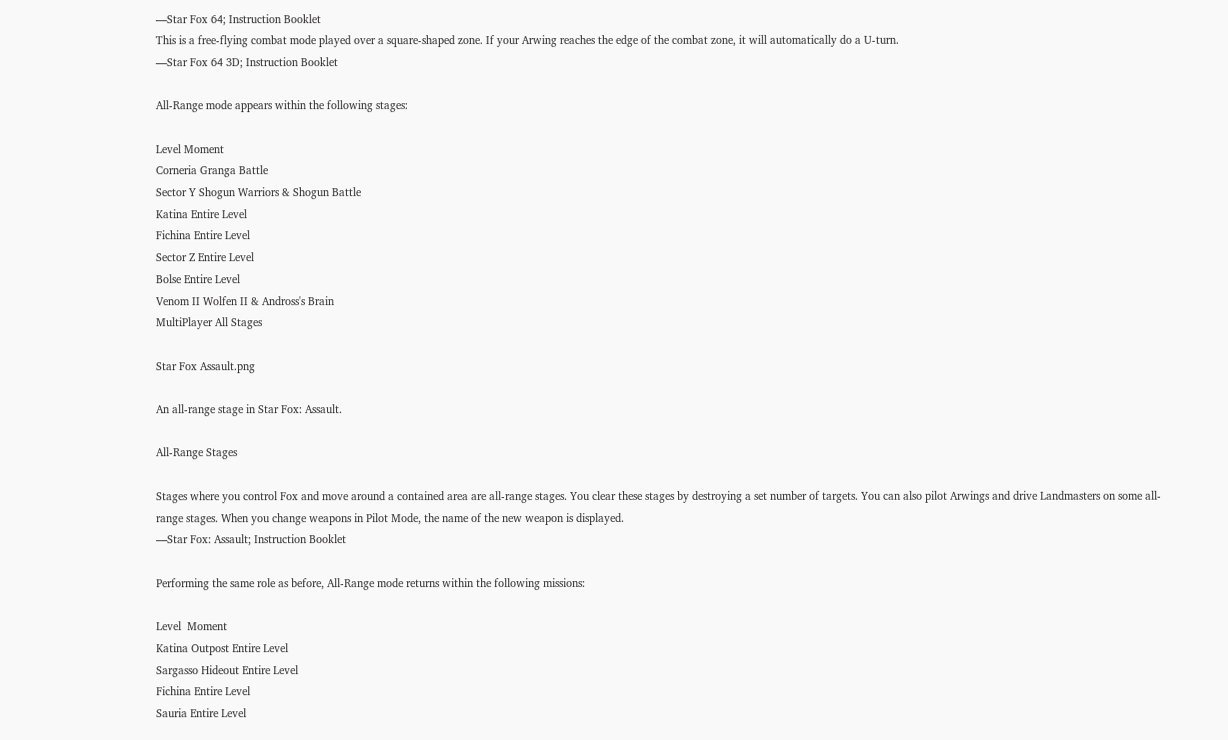—Star Fox 64; Instruction Booklet
This is a free-flying combat mode played over a square-shaped zone. If your Arwing reaches the edge of the combat zone, it will automatically do a U-turn.
—Star Fox 64 3D; Instruction Booklet

All-Range mode appears within the following stages:

Level Moment
Corneria Granga Battle
Sector Y Shogun Warriors & Shogun Battle
Katina Entire Level
Fichina Entire Level
Sector Z Entire Level
Bolse Entire Level
Venom II Wolfen II & Andross's Brain
MultiPlayer All Stages

Star Fox Assault.png

An all-range stage in Star Fox: Assault.

All-Range Stages

Stages where you control Fox and move around a contained area are all-range stages. You clear these stages by destroying a set number of targets. You can also pilot Arwings and drive Landmasters on some all-range stages. When you change weapons in Pilot Mode, the name of the new weapon is displayed.
—Star Fox: Assault; Instruction Booklet

Performing the same role as before, All-Range mode returns within the following missions:

Level  Moment
Katina Outpost Entire Level
Sargasso Hideout Entire Level
Fichina Entire Level
Sauria Entire Level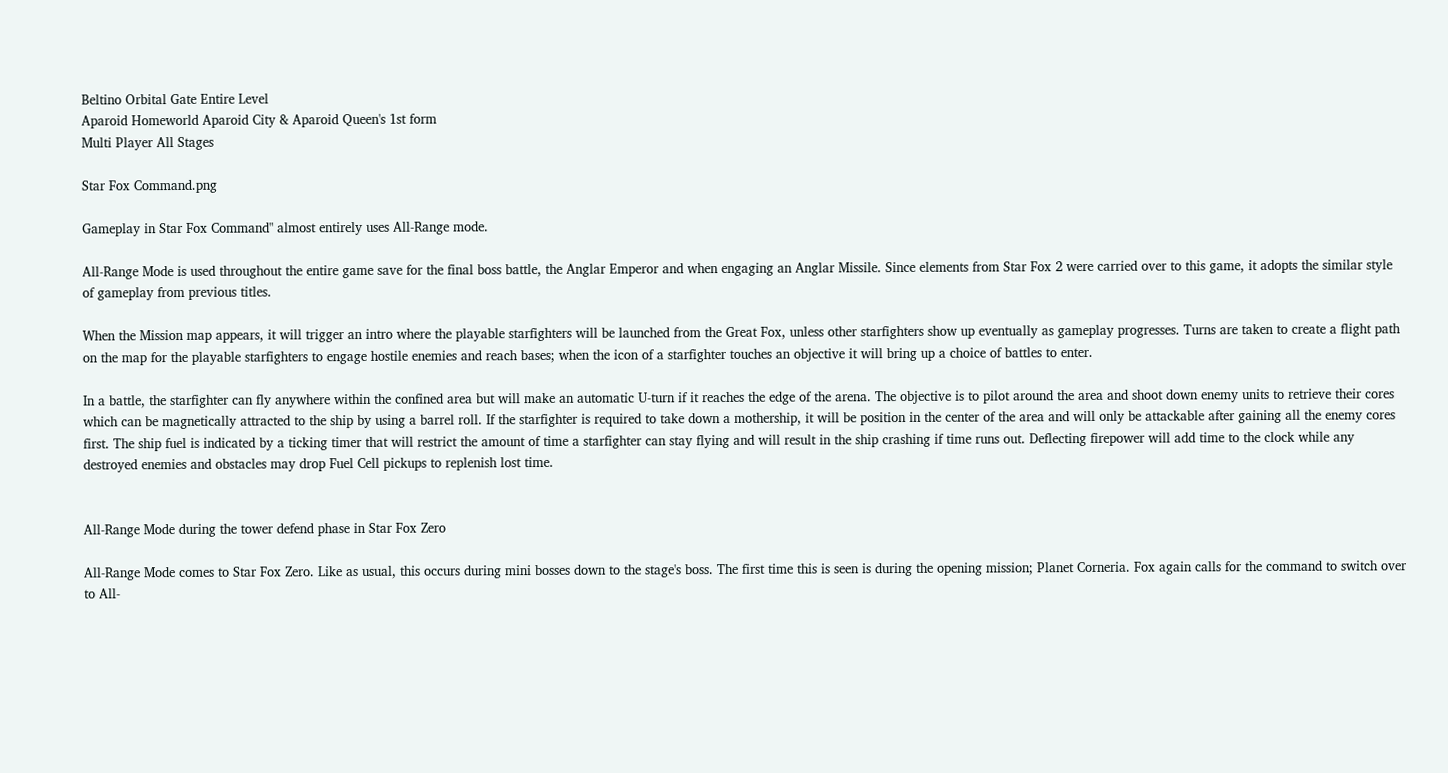Beltino Orbital Gate Entire Level
Aparoid Homeworld Aparoid City & Aparoid Queen's 1st form
Multi Player All Stages

Star Fox Command.png

Gameplay in Star Fox Command" almost entirely uses All-Range mode.

All-Range Mode is used throughout the entire game save for the final boss battle, the Anglar Emperor and when engaging an Anglar Missile. Since elements from Star Fox 2 were carried over to this game, it adopts the similar style of gameplay from previous titles.

When the Mission map appears, it will trigger an intro where the playable starfighters will be launched from the Great Fox, unless other starfighters show up eventually as gameplay progresses. Turns are taken to create a flight path on the map for the playable starfighters to engage hostile enemies and reach bases; when the icon of a starfighter touches an objective it will bring up a choice of battles to enter.

In a battle, the starfighter can fly anywhere within the confined area but will make an automatic U-turn if it reaches the edge of the arena. The objective is to pilot around the area and shoot down enemy units to retrieve their cores which can be magnetically attracted to the ship by using a barrel roll. If the starfighter is required to take down a mothership, it will be position in the center of the area and will only be attackable after gaining all the enemy cores first. The ship fuel is indicated by a ticking timer that will restrict the amount of time a starfighter can stay flying and will result in the ship crashing if time runs out. Deflecting firepower will add time to the clock while any destroyed enemies and obstacles may drop Fuel Cell pickups to replenish lost time.


All-Range Mode during the tower defend phase in Star Fox Zero

All-Range Mode comes to Star Fox Zero. Like as usual, this occurs during mini bosses down to the stage's boss. The first time this is seen is during the opening mission; Planet Corneria. Fox again calls for the command to switch over to All-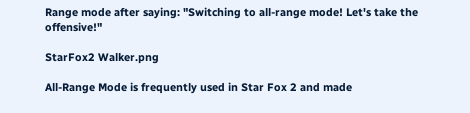Range mode after saying: "Switching to all-range mode! Let's take the offensive!"

StarFox2 Walker.png

All-Range Mode is frequently used in Star Fox 2 and made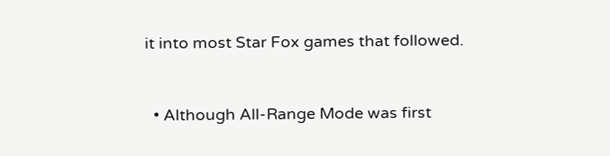it into most Star Fox games that followed.


  • Although All-Range Mode was first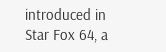introduced in Star Fox 64, a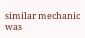similar mechanic was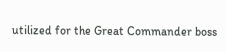utilized for the Great Commander boss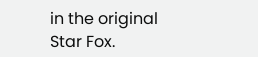in the original Star Fox.